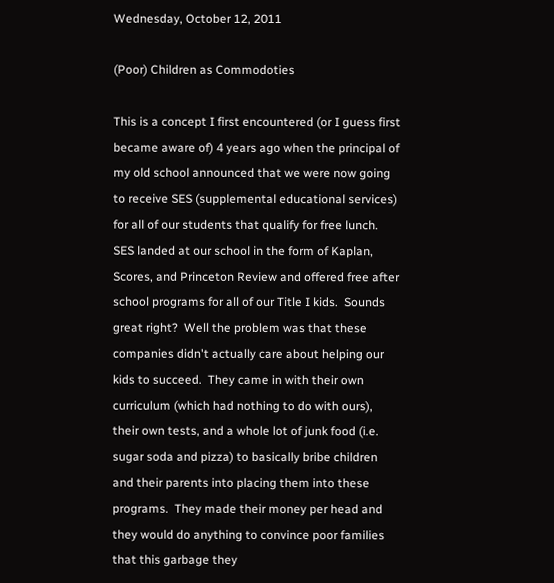Wednesday, October 12, 2011

(Poor) Children as Commodoties

This is a concept I first encountered (or I guess first became aware of) 4 years ago when the principal of my old school announced that we were now going to receive SES (supplemental educational services) for all of our students that qualify for free lunch.  SES landed at our school in the form of Kaplan, Scores, and Princeton Review and offered free after school programs for all of our Title I kids.  Sounds great right?  Well the problem was that these companies didn't actually care about helping our kids to succeed.  They came in with their own curriculum (which had nothing to do with ours), their own tests, and a whole lot of junk food (i.e. sugar soda and pizza) to basically bribe children and their parents into placing them into these programs.  They made their money per head and they would do anything to convince poor families that this garbage they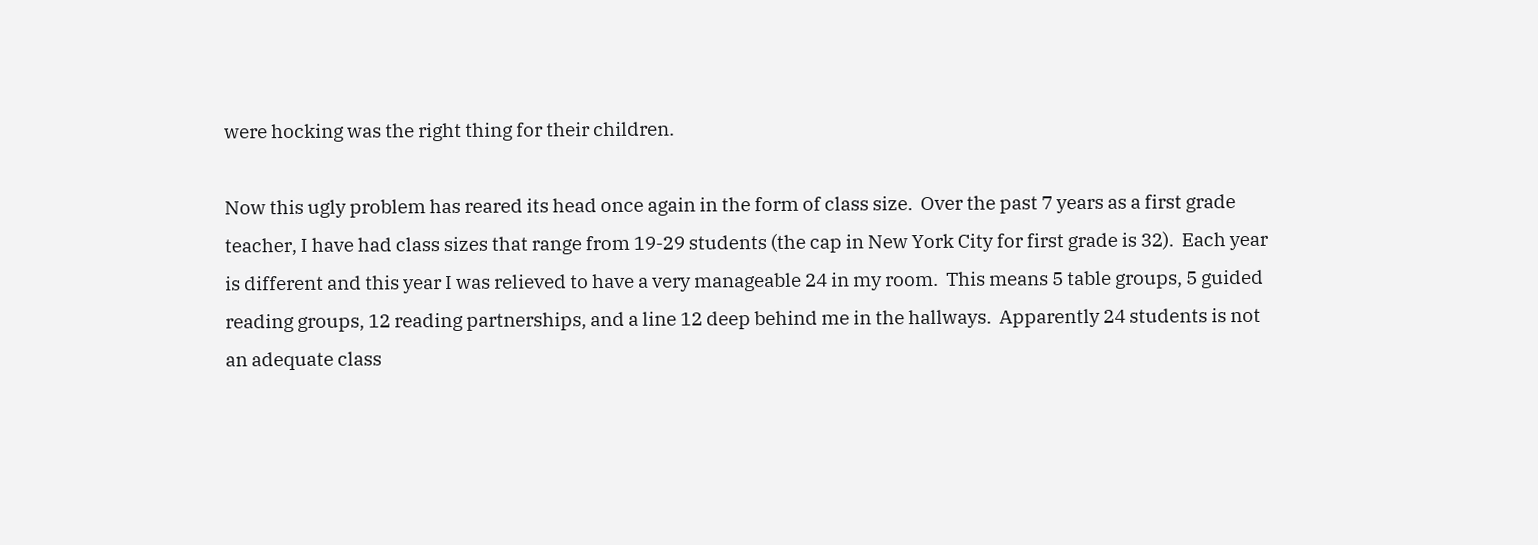were hocking was the right thing for their children.

Now this ugly problem has reared its head once again in the form of class size.  Over the past 7 years as a first grade teacher, I have had class sizes that range from 19-29 students (the cap in New York City for first grade is 32).  Each year is different and this year I was relieved to have a very manageable 24 in my room.  This means 5 table groups, 5 guided reading groups, 12 reading partnerships, and a line 12 deep behind me in the hallways.  Apparently 24 students is not an adequate class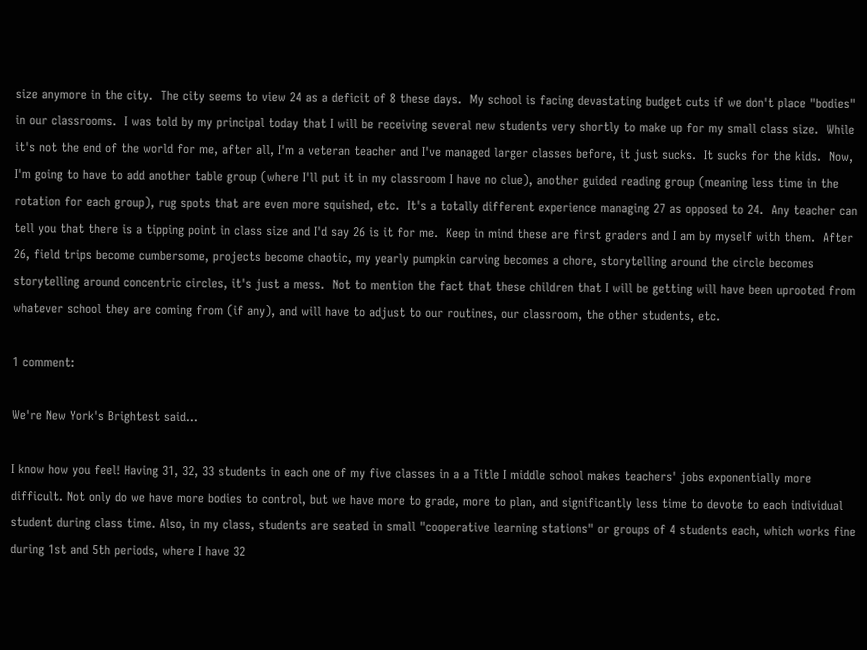size anymore in the city.  The city seems to view 24 as a deficit of 8 these days.  My school is facing devastating budget cuts if we don't place "bodies" in our classrooms.  I was told by my principal today that I will be receiving several new students very shortly to make up for my small class size.  While it's not the end of the world for me, after all, I'm a veteran teacher and I've managed larger classes before, it just sucks.  It sucks for the kids.  Now, I'm going to have to add another table group (where I'll put it in my classroom I have no clue), another guided reading group (meaning less time in the rotation for each group), rug spots that are even more squished, etc.  It's a totally different experience managing 27 as opposed to 24.  Any teacher can tell you that there is a tipping point in class size and I'd say 26 is it for me.  Keep in mind these are first graders and I am by myself with them.  After 26, field trips become cumbersome, projects become chaotic, my yearly pumpkin carving becomes a chore, storytelling around the circle becomes storytelling around concentric circles, it's just a mess.  Not to mention the fact that these children that I will be getting will have been uprooted from whatever school they are coming from (if any), and will have to adjust to our routines, our classroom, the other students, etc.

1 comment:

We're New York's Brightest said...

I know how you feel! Having 31, 32, 33 students in each one of my five classes in a a Title I middle school makes teachers' jobs exponentially more difficult. Not only do we have more bodies to control, but we have more to grade, more to plan, and significantly less time to devote to each individual student during class time. Also, in my class, students are seated in small "cooperative learning stations" or groups of 4 students each, which works fine during 1st and 5th periods, where I have 32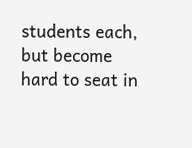students each, but become hard to seat in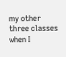my other three classes when I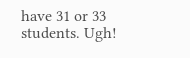have 31 or 33 students. Ugh!